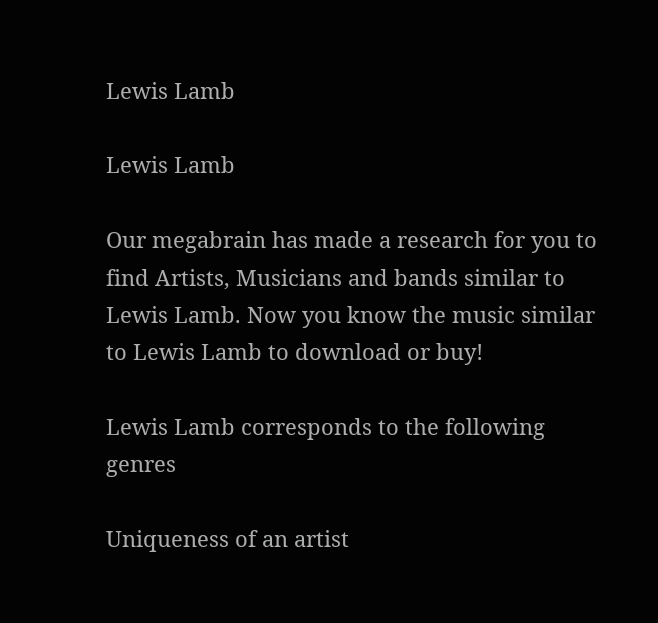Lewis Lamb

Lewis Lamb

Our megabrain has made a research for you to find Artists, Musicians and bands similar to Lewis Lamb. Now you know the music similar to Lewis Lamb to download or buy!

Lewis Lamb corresponds to the following genres

Uniqueness of an artist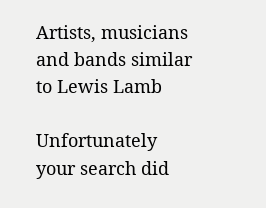Artists, musicians and bands similar to Lewis Lamb

Unfortunately your search did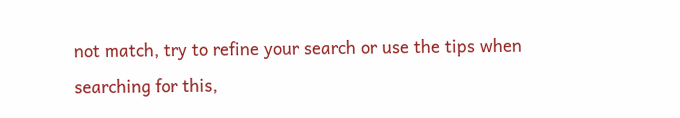not match, try to refine your search or use the tips when searching for this,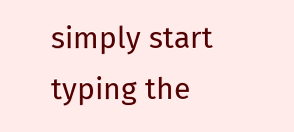simply start typing the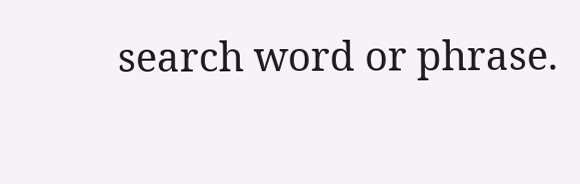search word or phrase.